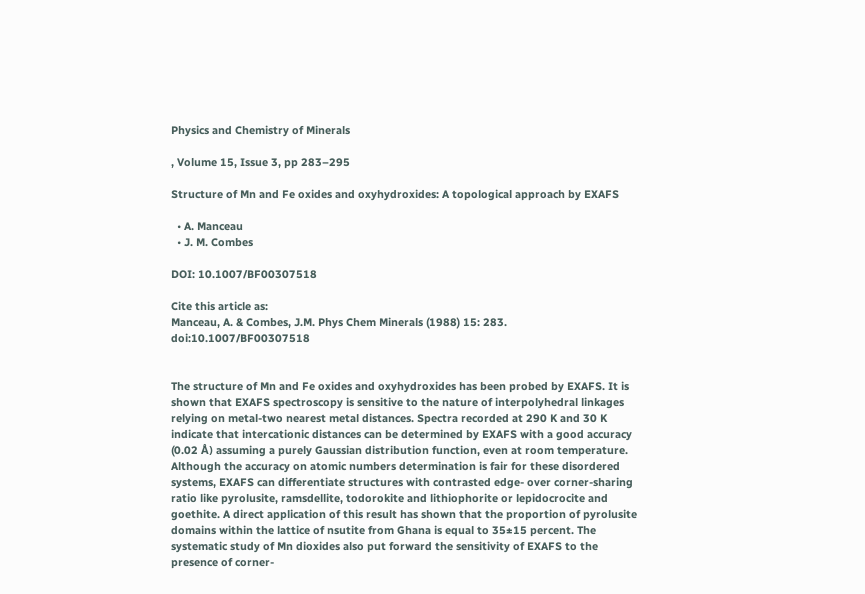Physics and Chemistry of Minerals

, Volume 15, Issue 3, pp 283–295

Structure of Mn and Fe oxides and oxyhydroxides: A topological approach by EXAFS

  • A. Manceau
  • J. M. Combes

DOI: 10.1007/BF00307518

Cite this article as:
Manceau, A. & Combes, J.M. Phys Chem Minerals (1988) 15: 283. doi:10.1007/BF00307518


The structure of Mn and Fe oxides and oxyhydroxides has been probed by EXAFS. It is shown that EXAFS spectroscopy is sensitive to the nature of interpolyhedral linkages relying on metal-two nearest metal distances. Spectra recorded at 290 K and 30 K indicate that intercationic distances can be determined by EXAFS with a good accuracy (0.02 Å) assuming a purely Gaussian distribution function, even at room temperature. Although the accuracy on atomic numbers determination is fair for these disordered systems, EXAFS can differentiate structures with contrasted edge- over corner-sharing ratio like pyrolusite, ramsdellite, todorokite and lithiophorite or lepidocrocite and goethite. A direct application of this result has shown that the proportion of pyrolusite domains within the lattice of nsutite from Ghana is equal to 35±15 percent. The systematic study of Mn dioxides also put forward the sensitivity of EXAFS to the presence of corner-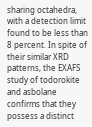sharing octahedra, with a detection limit found to be less than 8 percent. In spite of their similar XRD patterns, the EXAFS study of todorokite and asbolane confirms that they possess a distinct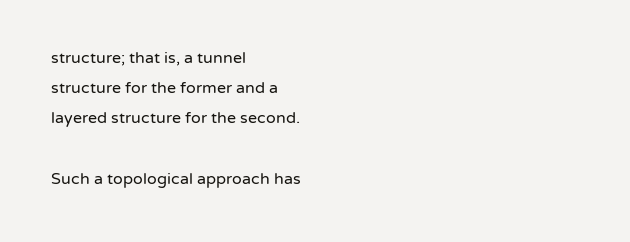structure; that is, a tunnel structure for the former and a layered structure for the second.

Such a topological approach has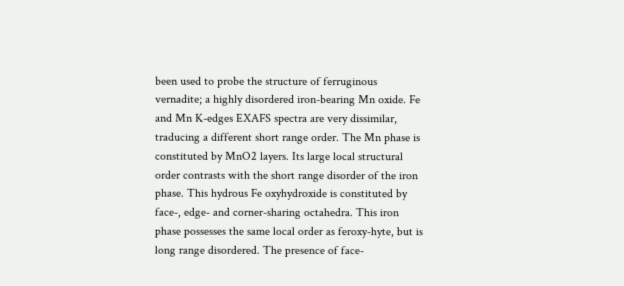been used to probe the structure of ferruginous vernadite; a highly disordered iron-bearing Mn oxide. Fe and Mn K-edges EXAFS spectra are very dissimilar, traducing a different short range order. The Mn phase is constituted by MnO2 layers. Its large local structural order contrasts with the short range disorder of the iron phase. This hydrous Fe oxyhydroxide is constituted by face-, edge- and corner-sharing octahedra. This iron phase possesses the same local order as feroxy-hyte, but is long range disordered. The presence of face-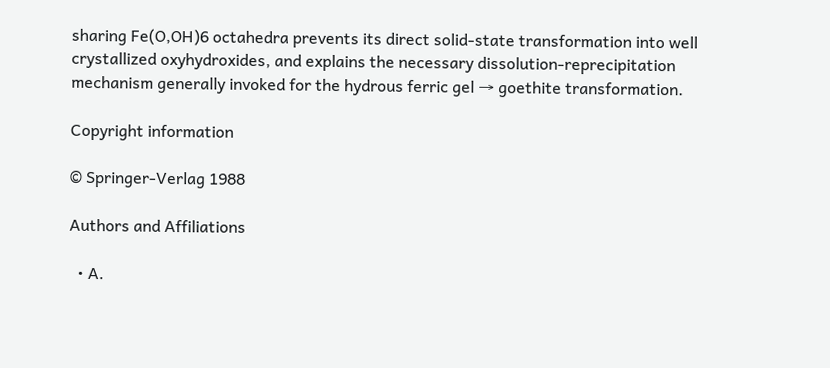sharing Fe(O,OH)6 octahedra prevents its direct solid-state transformation into well crystallized oxyhydroxides, and explains the necessary dissolution-reprecipitation mechanism generally invoked for the hydrous ferric gel → goethite transformation.

Copyright information

© Springer-Verlag 1988

Authors and Affiliations

  • A.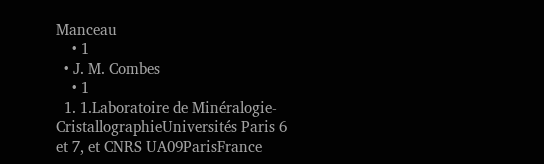Manceau
    • 1
  • J. M. Combes
    • 1
  1. 1.Laboratoire de Minéralogie-CristallographieUniversités Paris 6 et 7, et CNRS UA09ParisFrance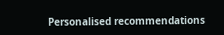Personalised recommendations